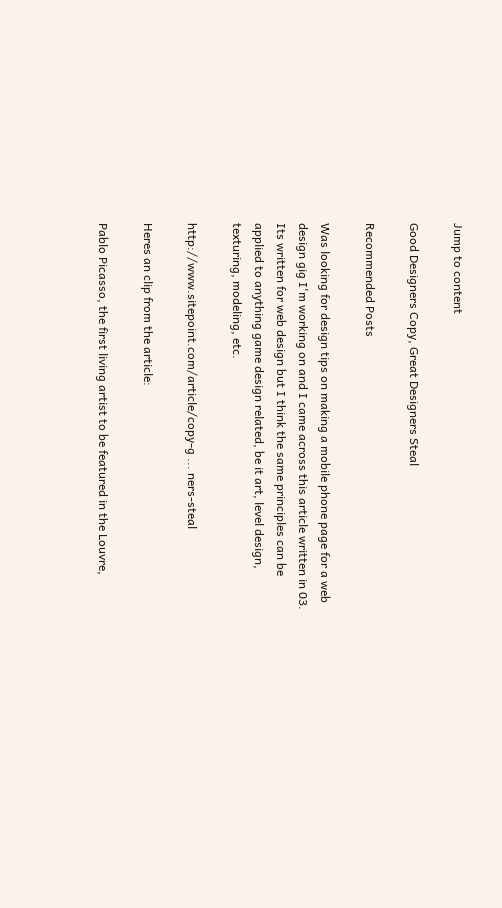Jump to content

Good Designers Copy, Great Designers Steal

Recommended Posts

Was looking for design tips on making a mobile phone page for a web design gig I'm working on and I came across this article written in 03. Its written for web design but I think the same principles can be applied to anything game design related, be it art, level design, texturing, modeling, etc.

http://www.sitepoint.com/article/copy-g ... ners-steal

Heres an clip from the article:

Pablo Picasso, the first living artist to be featured in the Louvre,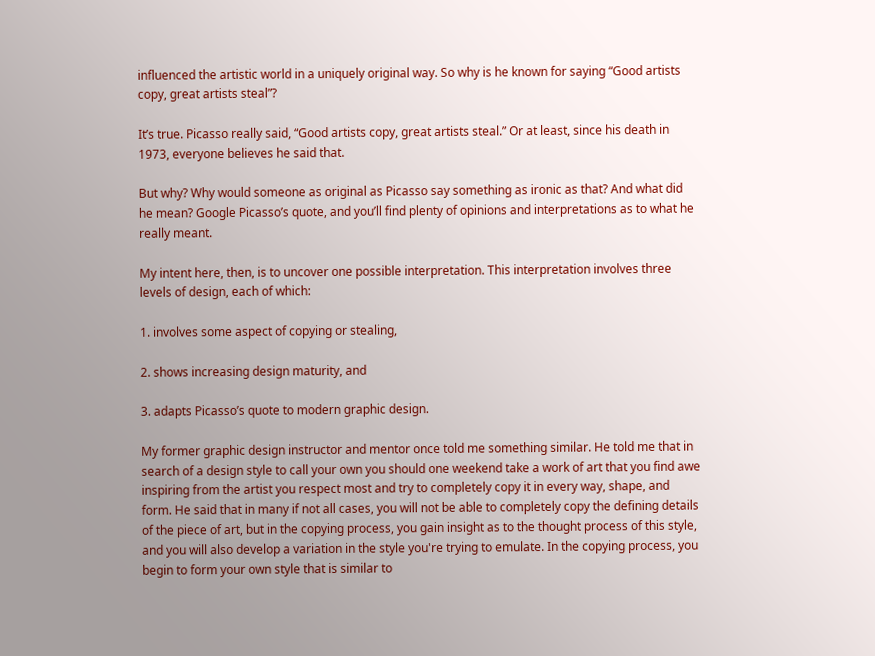influenced the artistic world in a uniquely original way. So why is he known for saying “Good artists copy, great artists steal”?

It’s true. Picasso really said, “Good artists copy, great artists steal.” Or at least, since his death in 1973, everyone believes he said that.

But why? Why would someone as original as Picasso say something as ironic as that? And what did he mean? Google Picasso’s quote, and you’ll find plenty of opinions and interpretations as to what he really meant.

My intent here, then, is to uncover one possible interpretation. This interpretation involves three levels of design, each of which:

1. involves some aspect of copying or stealing,

2. shows increasing design maturity, and

3. adapts Picasso’s quote to modern graphic design.

My former graphic design instructor and mentor once told me something similar. He told me that in search of a design style to call your own you should one weekend take a work of art that you find awe inspiring from the artist you respect most and try to completely copy it in every way, shape, and form. He said that in many if not all cases, you will not be able to completely copy the defining details of the piece of art, but in the copying process, you gain insight as to the thought process of this style, and you will also develop a variation in the style you're trying to emulate. In the copying process, you begin to form your own style that is similar to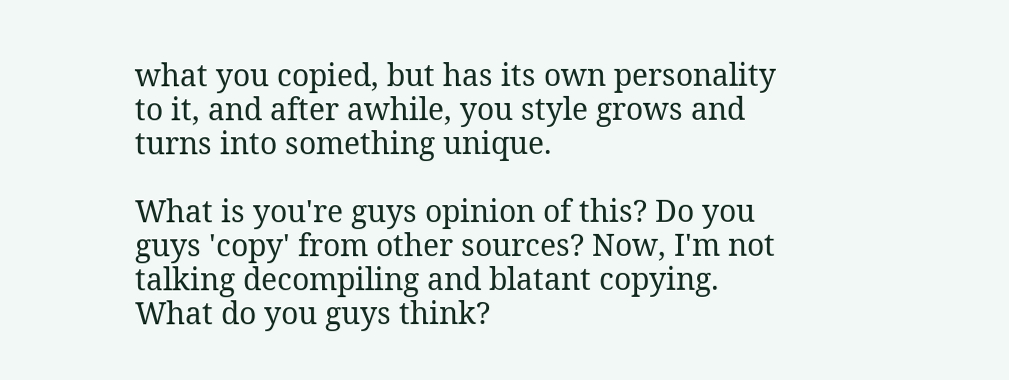what you copied, but has its own personality to it, and after awhile, you style grows and turns into something unique.

What is you're guys opinion of this? Do you guys 'copy' from other sources? Now, I'm not talking decompiling and blatant copying. What do you guys think?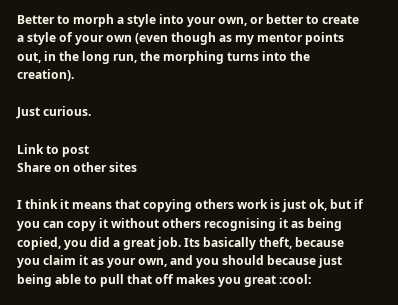Better to morph a style into your own, or better to create a style of your own (even though as my mentor points out, in the long run, the morphing turns into the creation).

Just curious.

Link to post
Share on other sites

I think it means that copying others work is just ok, but if you can copy it without others recognising it as being copied, you did a great job. Its basically theft, because you claim it as your own, and you should because just being able to pull that off makes you great :cool: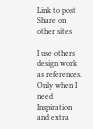Link to post
Share on other sites

I use others design work as references. Only when I need Inspiration and extra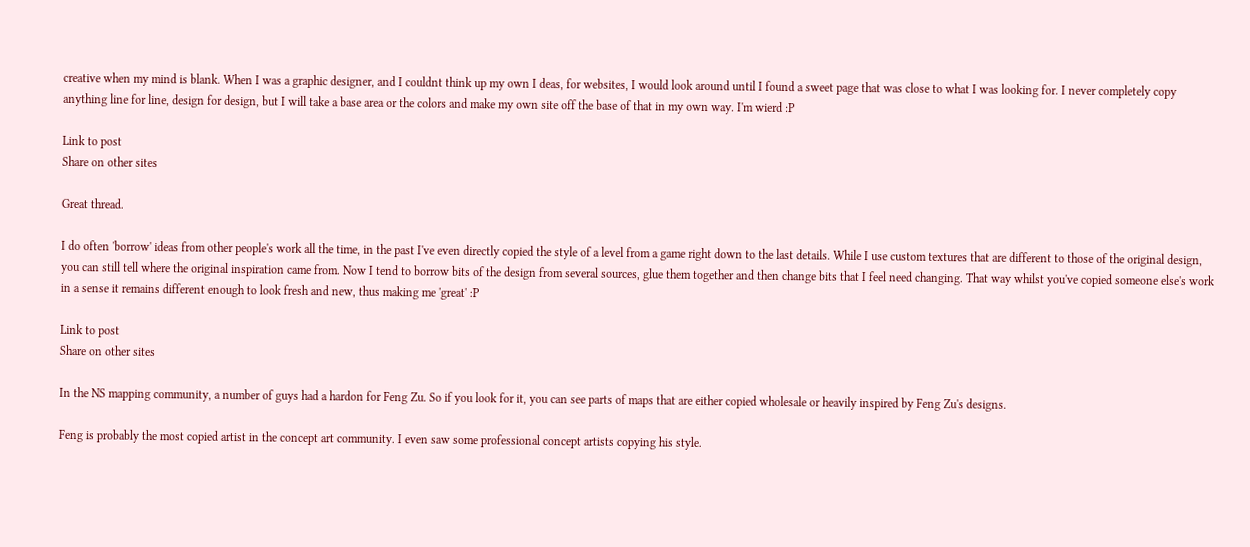creative when my mind is blank. When I was a graphic designer, and I couldnt think up my own I deas, for websites, I would look around until I found a sweet page that was close to what I was looking for. I never completely copy anything line for line, design for design, but I will take a base area or the colors and make my own site off the base of that in my own way. I'm wierd :P

Link to post
Share on other sites

Great thread.

I do often 'borrow' ideas from other people's work all the time, in the past I've even directly copied the style of a level from a game right down to the last details. While I use custom textures that are different to those of the original design, you can still tell where the original inspiration came from. Now I tend to borrow bits of the design from several sources, glue them together and then change bits that I feel need changing. That way whilst you've copied someone else's work in a sense it remains different enough to look fresh and new, thus making me 'great' :P

Link to post
Share on other sites

In the NS mapping community, a number of guys had a hardon for Feng Zu. So if you look for it, you can see parts of maps that are either copied wholesale or heavily inspired by Feng Zu's designs.

Feng is probably the most copied artist in the concept art community. I even saw some professional concept artists copying his style.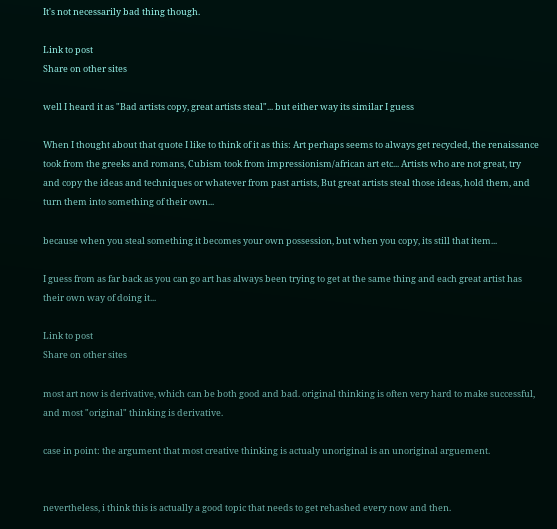It's not necessarily bad thing though.

Link to post
Share on other sites

well I heard it as "Bad artists copy, great artists steal"... but either way its similar I guess

When I thought about that quote I like to think of it as this: Art perhaps seems to always get recycled, the renaissance took from the greeks and romans, Cubism took from impressionism/african art etc... Artists who are not great, try and copy the ideas and techniques or whatever from past artists, But great artists steal those ideas, hold them, and turn them into something of their own...

because when you steal something it becomes your own possession, but when you copy, its still that item...

I guess from as far back as you can go art has always been trying to get at the same thing and each great artist has their own way of doing it...

Link to post
Share on other sites

most art now is derivative, which can be both good and bad. original thinking is often very hard to make successful, and most "original" thinking is derivative.

case in point: the argument that most creative thinking is actualy unoriginal is an unoriginal arguement.


nevertheless, i think this is actually a good topic that needs to get rehashed every now and then.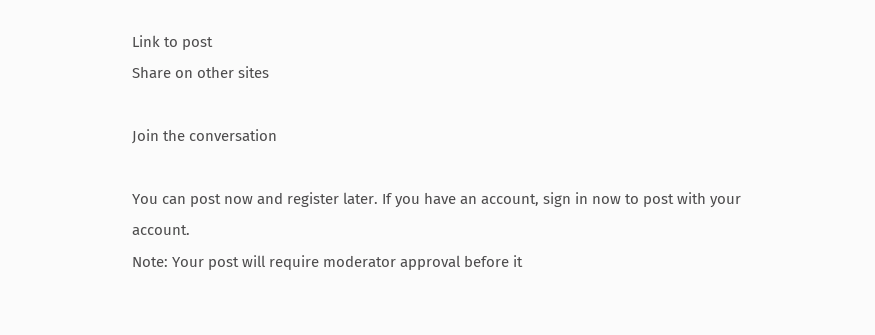Link to post
Share on other sites

Join the conversation

You can post now and register later. If you have an account, sign in now to post with your account.
Note: Your post will require moderator approval before it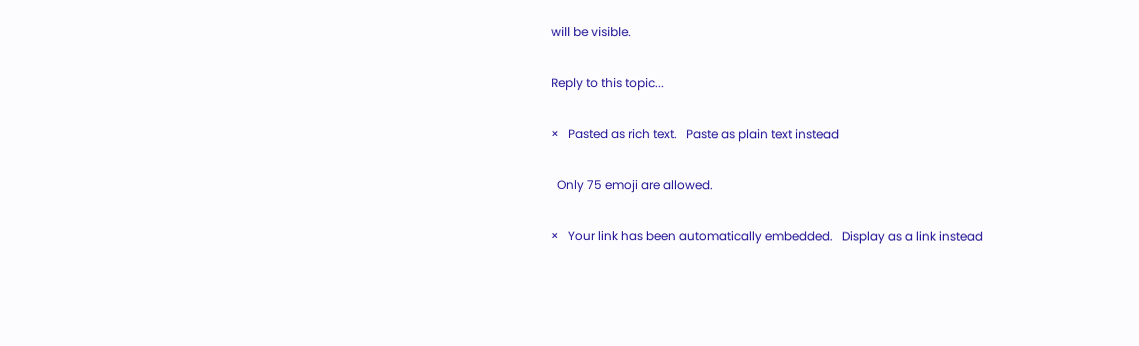will be visible.

Reply to this topic...

×   Pasted as rich text.   Paste as plain text instead

  Only 75 emoji are allowed.

×   Your link has been automatically embedded.   Display as a link instead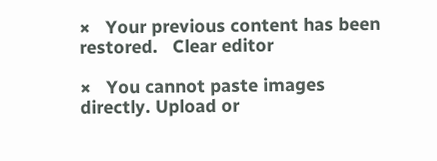×   Your previous content has been restored.   Clear editor

×   You cannot paste images directly. Upload or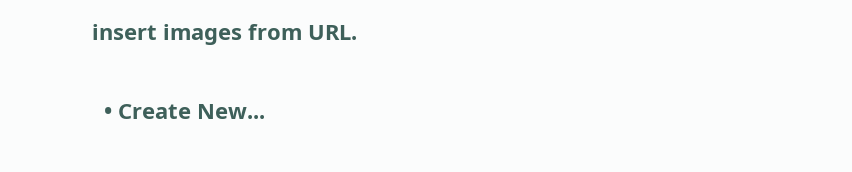insert images from URL.

  • Create New...